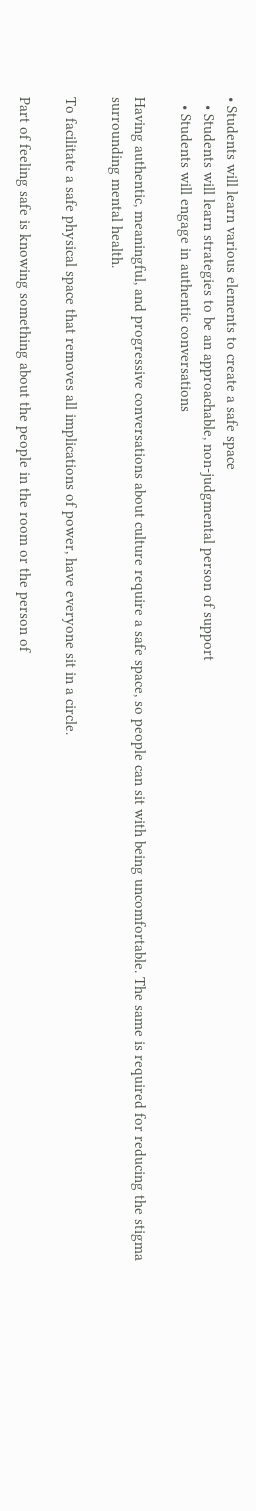• Students will learn various elements to create a safe space
  • Students will learn strategies to be an approachable, non-judgmental person of support
  • Students will engage in authentic conversations

Having authentic, meaningful, and progressive conversations about culture require a safe space, so people can sit with being uncomfortable. The same is required for reducing the stigma surrounding mental health.

To facilitate a safe physical space that removes all implications of power, have everyone sit in a circle.

Part of feeling safe is knowing something about the people in the room or the person of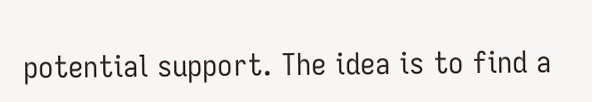potential support. The idea is to find a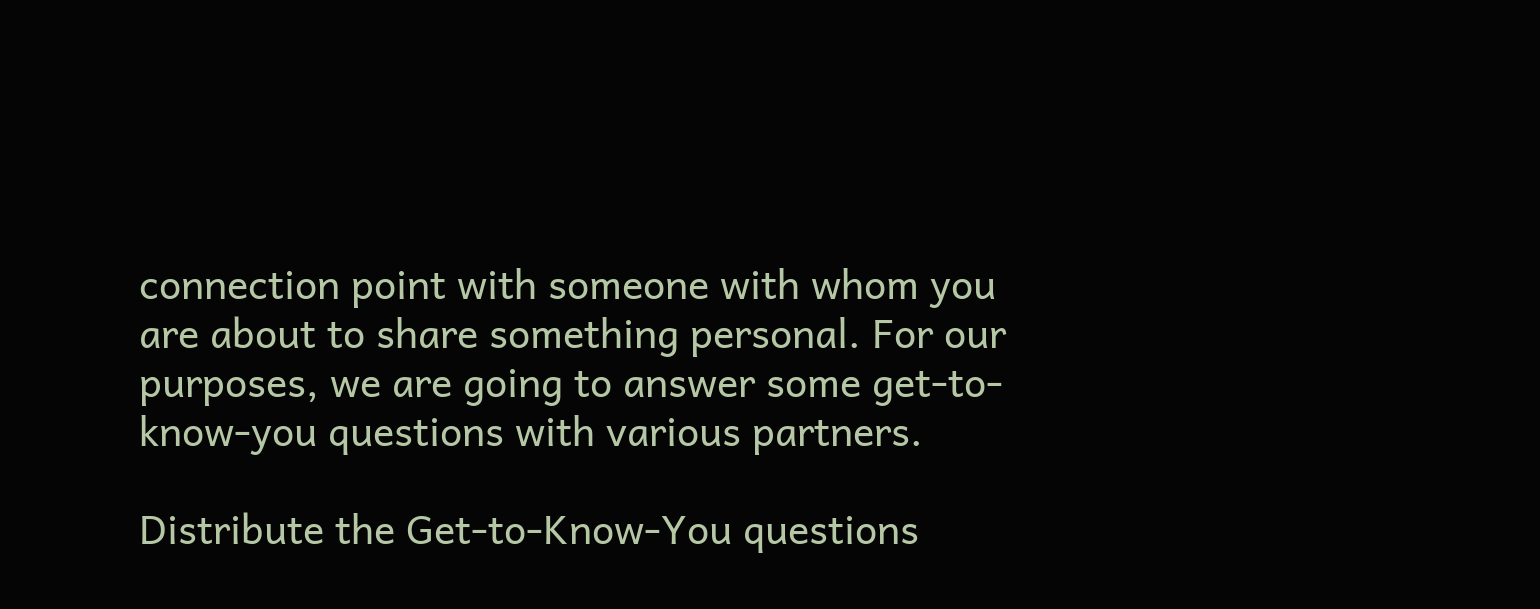connection point with someone with whom you are about to share something personal. For our purposes, we are going to answer some get-to-know-you questions with various partners.

Distribute the Get-to-Know-You questions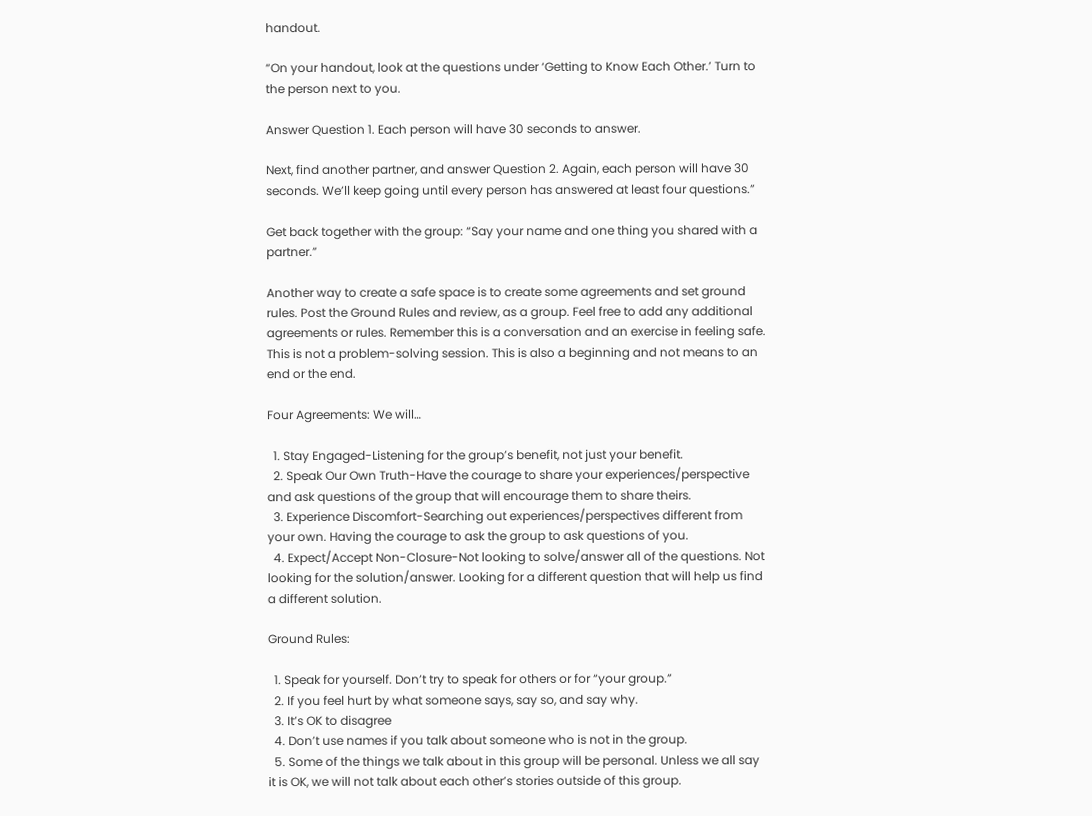handout.

“On your handout, look at the questions under ‘Getting to Know Each Other.’ Turn to the person next to you.

Answer Question 1. Each person will have 30 seconds to answer.

Next, find another partner, and answer Question 2. Again, each person will have 30 seconds. We’ll keep going until every person has answered at least four questions.”

Get back together with the group: “Say your name and one thing you shared with a partner.”

Another way to create a safe space is to create some agreements and set ground rules. Post the Ground Rules and review, as a group. Feel free to add any additional agreements or rules. Remember this is a conversation and an exercise in feeling safe. This is not a problem-solving session. This is also a beginning and not means to an end or the end.

Four Agreements: We will…

  1. Stay Engaged-Listening for the group’s benefit, not just your benefit.
  2. Speak Our Own Truth-Have the courage to share your experiences/perspective and ask questions of the group that will encourage them to share theirs.
  3. Experience Discomfort-Searching out experiences/perspectives different from your own. Having the courage to ask the group to ask questions of you.
  4. Expect/Accept Non-Closure-Not looking to solve/answer all of the questions. Not looking for the solution/answer. Looking for a different question that will help us find a different solution.

Ground Rules:

  1. Speak for yourself. Don’t try to speak for others or for “your group.”
  2. If you feel hurt by what someone says, say so, and say why.
  3. It’s OK to disagree
  4. Don’t use names if you talk about someone who is not in the group.
  5. Some of the things we talk about in this group will be personal. Unless we all say it is OK, we will not talk about each other’s stories outside of this group.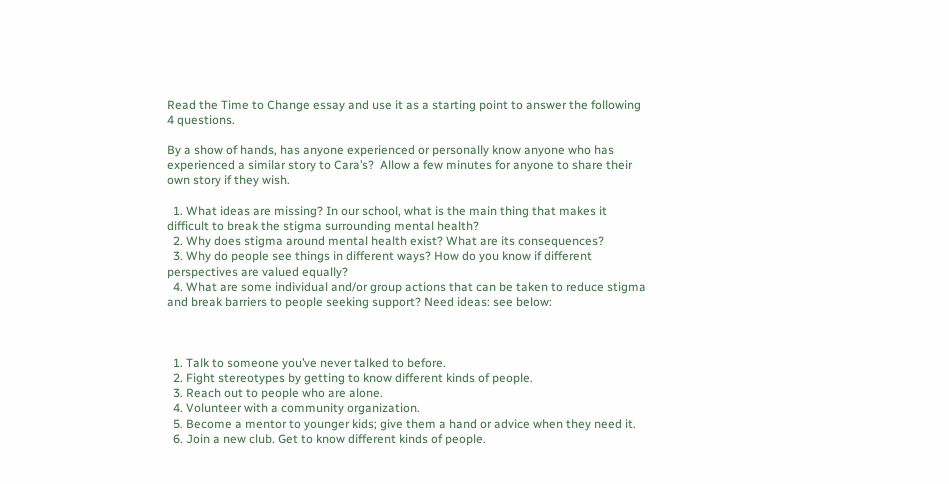Read the Time to Change essay and use it as a starting point to answer the following 4 questions.

By a show of hands, has anyone experienced or personally know anyone who has experienced a similar story to Cara’s?  Allow a few minutes for anyone to share their own story if they wish.

  1. What ideas are missing? In our school, what is the main thing that makes it difficult to break the stigma surrounding mental health?
  2. Why does stigma around mental health exist? What are its consequences?
  3. Why do people see things in different ways? How do you know if different perspectives are valued equally?
  4. What are some individual and/or group actions that can be taken to reduce stigma and break barriers to people seeking support? Need ideas: see below:



  1. Talk to someone you’ve never talked to before.
  2. Fight stereotypes by getting to know different kinds of people.
  3. Reach out to people who are alone.
  4. Volunteer with a community organization.
  5. Become a mentor to younger kids; give them a hand or advice when they need it.
  6. Join a new club. Get to know different kinds of people.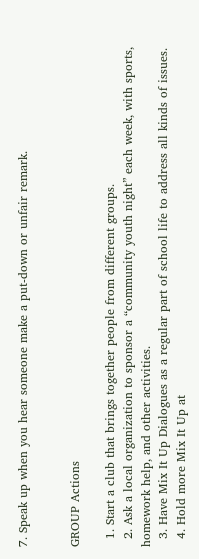7. Speak up when you hear someone make a put-down or unfair remark.


GROUP Actions

  1. Start a club that brings together people from different groups.
  2. Ask a local organization to sponsor a “community youth night” each week, with sports, homework help, and other activities.
  3. Have Mix It Up Dialogues as a regular part of school life to address all kinds of issues.
  4. Hold more Mix It Up at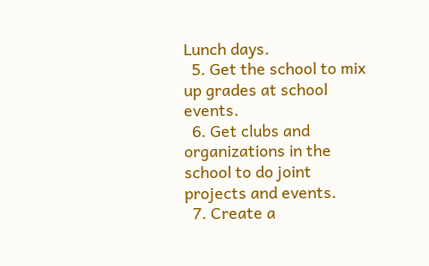Lunch days.
  5. Get the school to mix up grades at school events.
  6. Get clubs and organizations in the school to do joint projects and events.
  7. Create a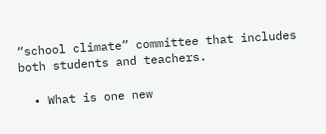“school climate” committee that includes both students and teachers.

  • What is one new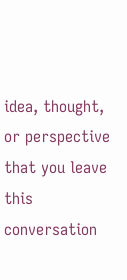idea, thought, or perspective that you leave this conversation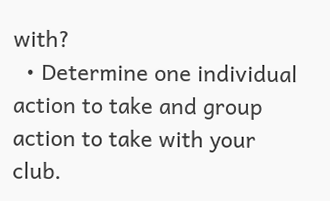with?
  • Determine one individual action to take and group action to take with your club.